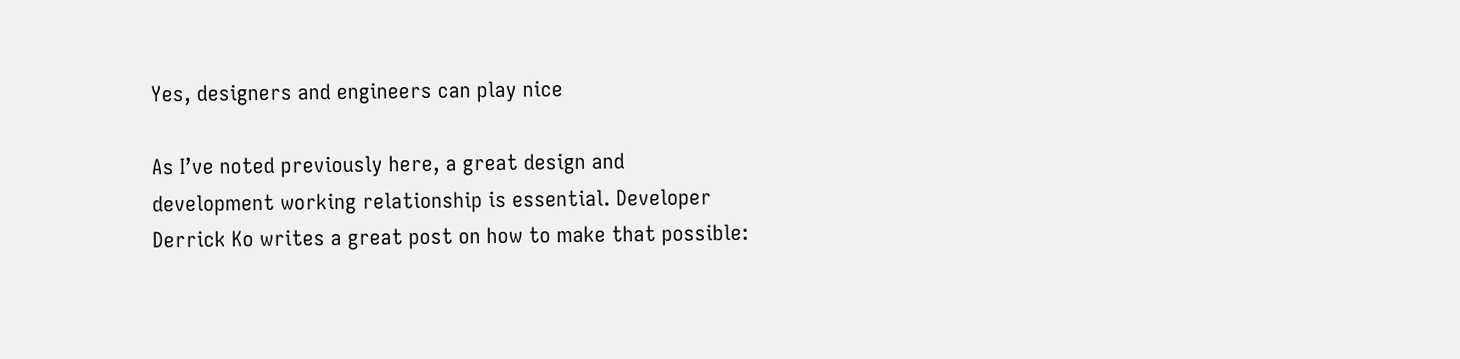Yes, designers and engineers can play nice

As I’ve noted previously here, a great design and development working relationship is essential. Developer Derrick Ko writes a great post on how to make that possible: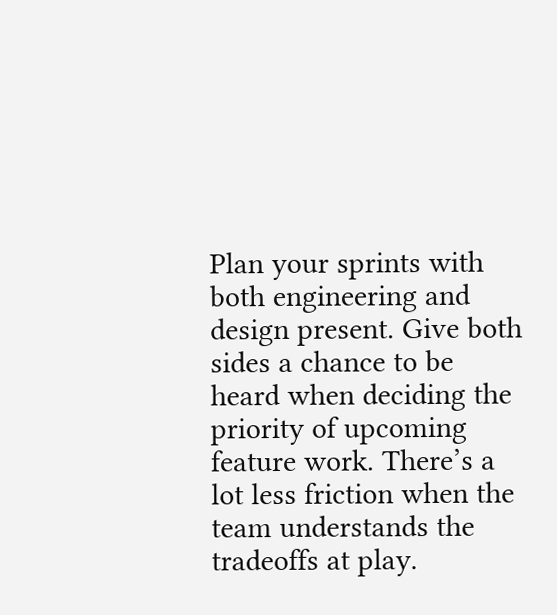Plan your sprints with both engineering and design present. Give both sides a chance to be heard when deciding the priority of upcoming feature work. There’s a lot less friction when the team understands the tradeoffs at play.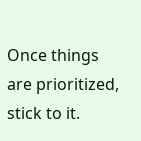Once things are prioritized, stick to it.